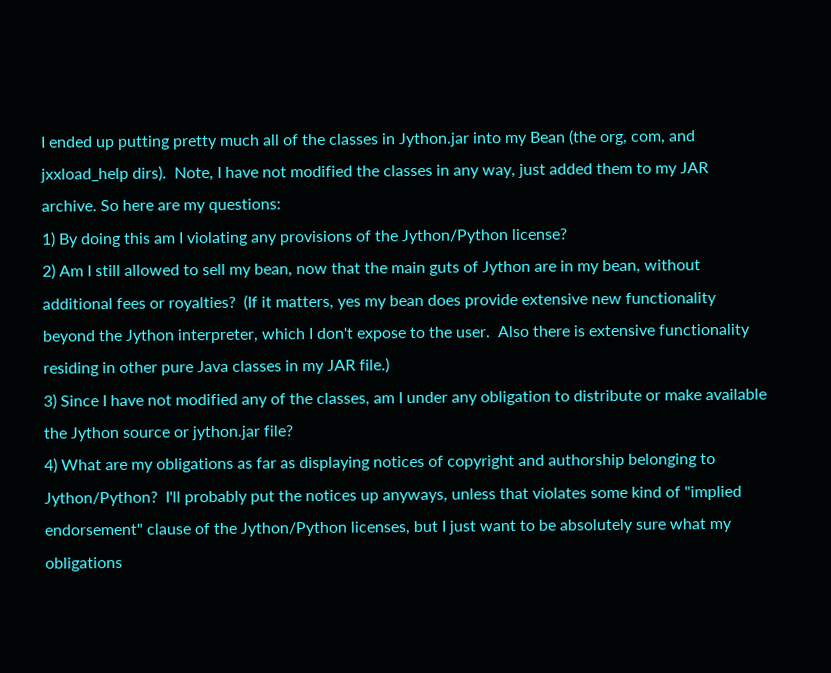I ended up putting pretty much all of the classes in Jython.jar into my Bean (the org, com, and jxxload_help dirs).  Note, I have not modified the classes in any way, just added them to my JAR archive. So here are my questions:
1) By doing this am I violating any provisions of the Jython/Python license?
2) Am I still allowed to sell my bean, now that the main guts of Jython are in my bean, without additional fees or royalties?  (If it matters, yes my bean does provide extensive new functionality beyond the Jython interpreter, which I don't expose to the user.  Also there is extensive functionality residing in other pure Java classes in my JAR file.)
3) Since I have not modified any of the classes, am I under any obligation to distribute or make available the Jython source or jython.jar file?
4) What are my obligations as far as displaying notices of copyright and authorship belonging to Jython/Python?  I'll probably put the notices up anyways, unless that violates some kind of "implied endorsement" clause of the Jython/Python licenses, but I just want to be absolutely sure what my obligations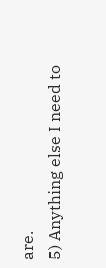are.
5) Anything else I need to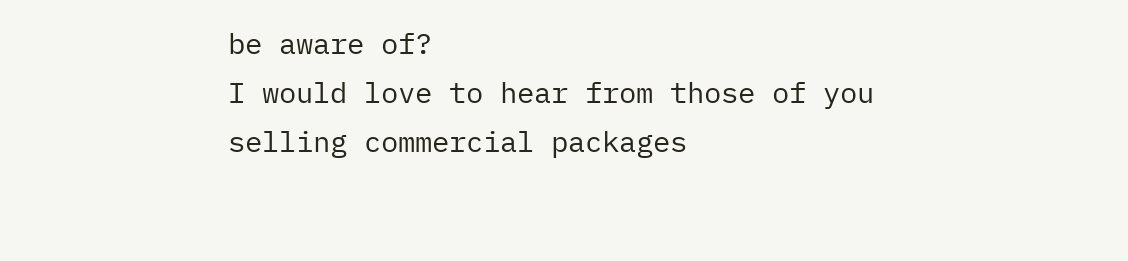be aware of?
I would love to hear from those of you selling commercial packages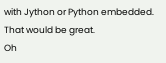with Jython or Python embedded.  That would be great.
Oh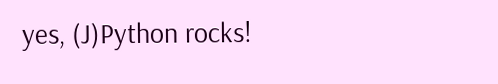yes, (J)Python rocks!